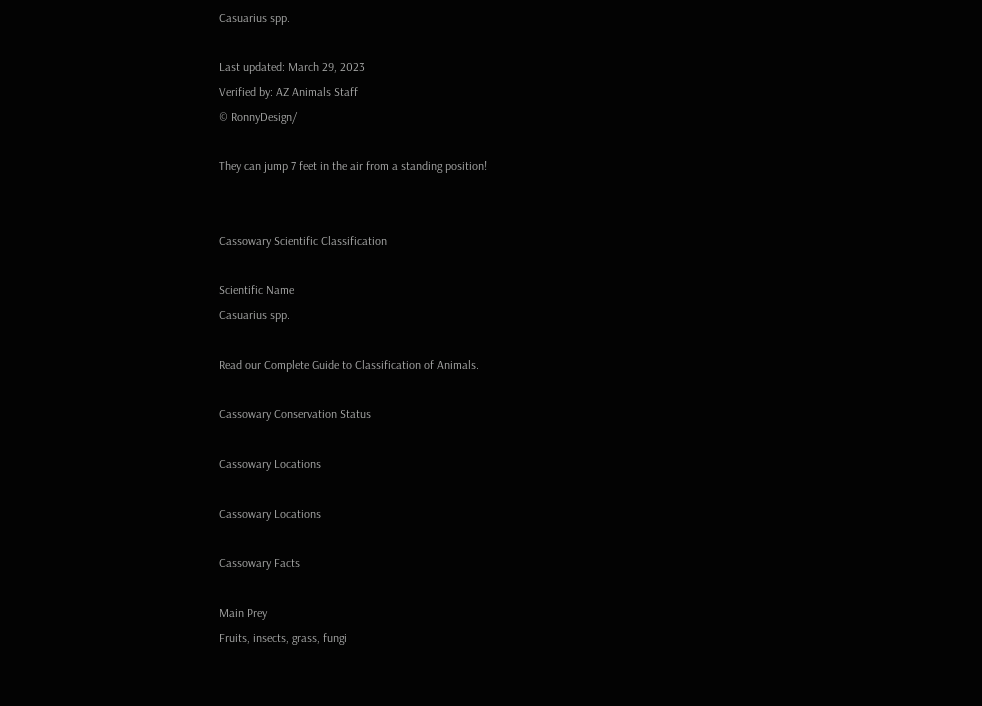Casuarius spp.

Last updated: March 29, 2023
Verified by: AZ Animals Staff
© RonnyDesign/

They can jump 7 feet in the air from a standing position!


Cassowary Scientific Classification

Scientific Name
Casuarius spp.

Read our Complete Guide to Classification of Animals.

Cassowary Conservation Status

Cassowary Locations

Cassowary Locations

Cassowary Facts

Main Prey
Fruits, insects, grass, fungi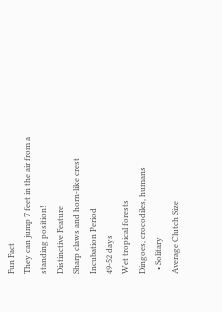Fun Fact
They can jump 7 feet in the air from a standing position!
Distinctive Feature
Sharp claws and horn-like crest
Incubation Period
49-52 days
Wet tropical forests
Dingoes, crocodiles, humans
  • Solitary
Average Clutch Size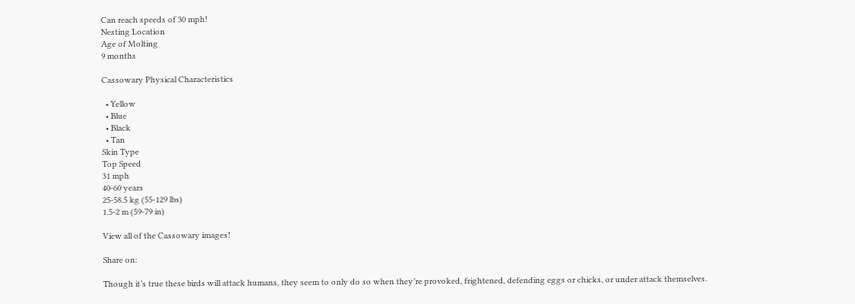Can reach speeds of 30 mph!
Nesting Location
Age of Molting
9 months

Cassowary Physical Characteristics

  • Yellow
  • Blue
  • Black
  • Tan
Skin Type
Top Speed
31 mph
40-60 years
25-58.5 kg (55-129 lbs)
1.5-2 m (59-79 in)

View all of the Cassowary images!

Share on:

Though it’s true these birds will attack humans, they seem to only do so when they’re provoked, frightened, defending eggs or chicks, or under attack themselves.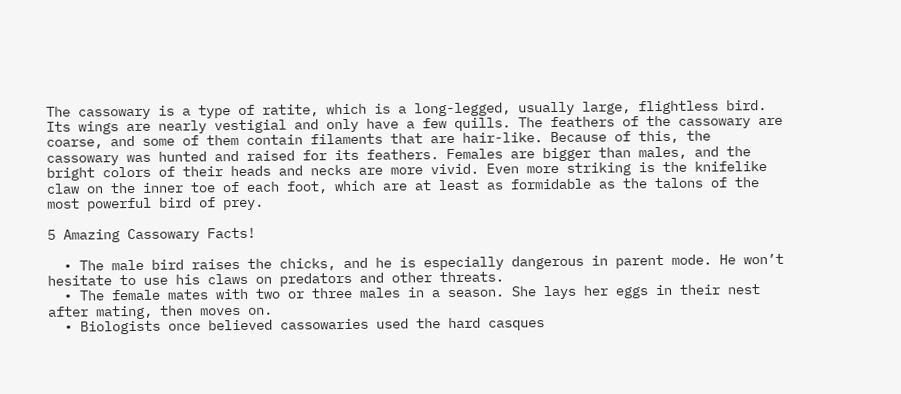The cassowary is a type of ratite, which is a long-legged, usually large, flightless bird. Its wings are nearly vestigial and only have a few quills. The feathers of the cassowary are coarse, and some of them contain filaments that are hair-like. Because of this, the cassowary was hunted and raised for its feathers. Females are bigger than males, and the bright colors of their heads and necks are more vivid. Even more striking is the knifelike claw on the inner toe of each foot, which are at least as formidable as the talons of the most powerful bird of prey.

5 Amazing Cassowary Facts!

  • The male bird raises the chicks, and he is especially dangerous in parent mode. He won’t hesitate to use his claws on predators and other threats.
  • The female mates with two or three males in a season. She lays her eggs in their nest after mating, then moves on.
  • Biologists once believed cassowaries used the hard casques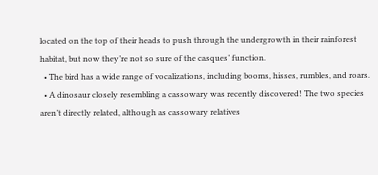located on the top of their heads to push through the undergrowth in their rainforest habitat, but now they’re not so sure of the casques’ function.
  • The bird has a wide range of vocalizations, including booms, hisses, rumbles, and roars.
  • A dinosaur closely resembling a cassowary was recently discovered! The two species aren’t directly related, although as cassowary relatives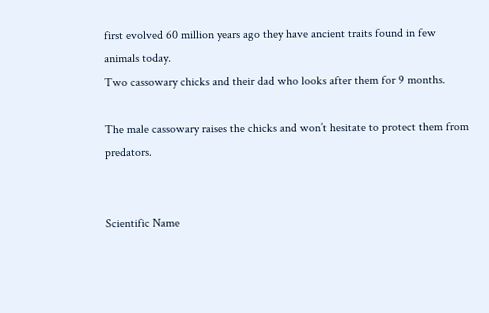first evolved 60 million years ago they have ancient traits found in few animals today.
Two cassowary chicks and their dad who looks after them for 9 months.

The male cassowary raises the chicks and won’t hesitate to protect them from predators.


Scientific Name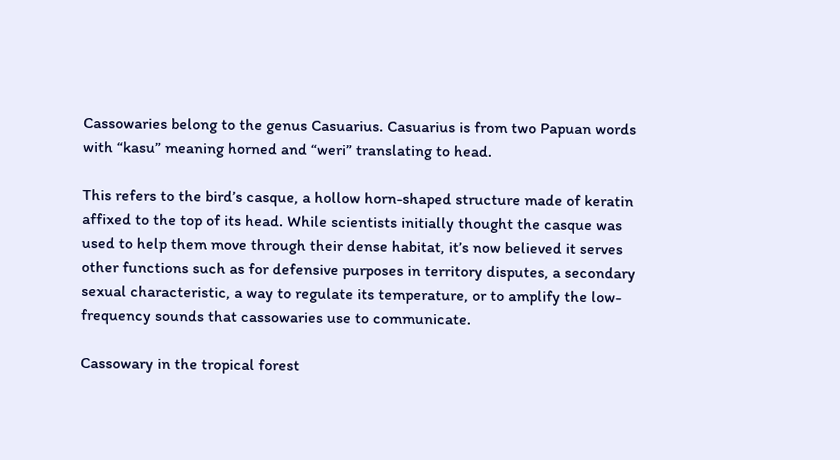Cassowaries belong to the genus Casuarius. Casuarius is from two Papuan words with “kasu” meaning horned and “weri” translating to head.

This refers to the bird’s casque, a hollow horn-shaped structure made of keratin affixed to the top of its head. While scientists initially thought the casque was used to help them move through their dense habitat, it’s now believed it serves other functions such as for defensive purposes in territory disputes, a secondary sexual characteristic, a way to regulate its temperature, or to amplify the low-frequency sounds that cassowaries use to communicate.

Cassowary in the tropical forest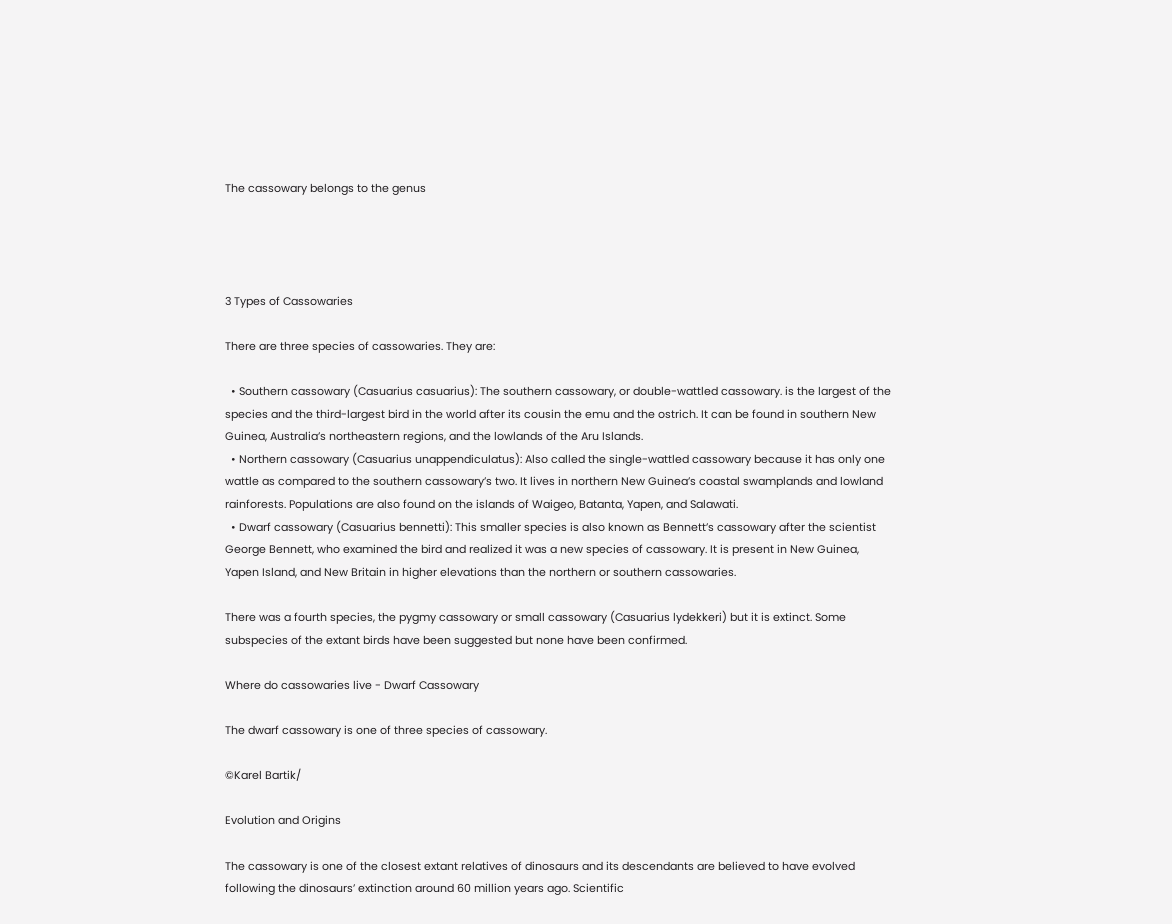The cassowary belongs to the genus




3 Types of Cassowaries

There are three species of cassowaries. They are:

  • Southern cassowary (Casuarius casuarius): The southern cassowary, or double-wattled cassowary. is the largest of the species and the third-largest bird in the world after its cousin the emu and the ostrich. It can be found in southern New Guinea, Australia’s northeastern regions, and the lowlands of the Aru Islands.
  • Northern cassowary (Casuarius unappendiculatus): Also called the single-wattled cassowary because it has only one wattle as compared to the southern cassowary’s two. It lives in northern New Guinea’s coastal swamplands and lowland rainforests. Populations are also found on the islands of Waigeo, Batanta, Yapen, and Salawati.
  • Dwarf cassowary (Casuarius bennetti): This smaller species is also known as Bennett’s cassowary after the scientist George Bennett, who examined the bird and realized it was a new species of cassowary. It is present in New Guinea, Yapen Island, and New Britain in higher elevations than the northern or southern cassowaries.

There was a fourth species, the pygmy cassowary or small cassowary (Casuarius lydekkeri) but it is extinct. Some subspecies of the extant birds have been suggested but none have been confirmed.

Where do cassowaries live - Dwarf Cassowary

The dwarf cassowary is one of three species of cassowary.

©Karel Bartik/

Evolution and Origins

The cassowary is one of the closest extant relatives of dinosaurs and its descendants are believed to have evolved following the dinosaurs’ extinction around 60 million years ago. Scientific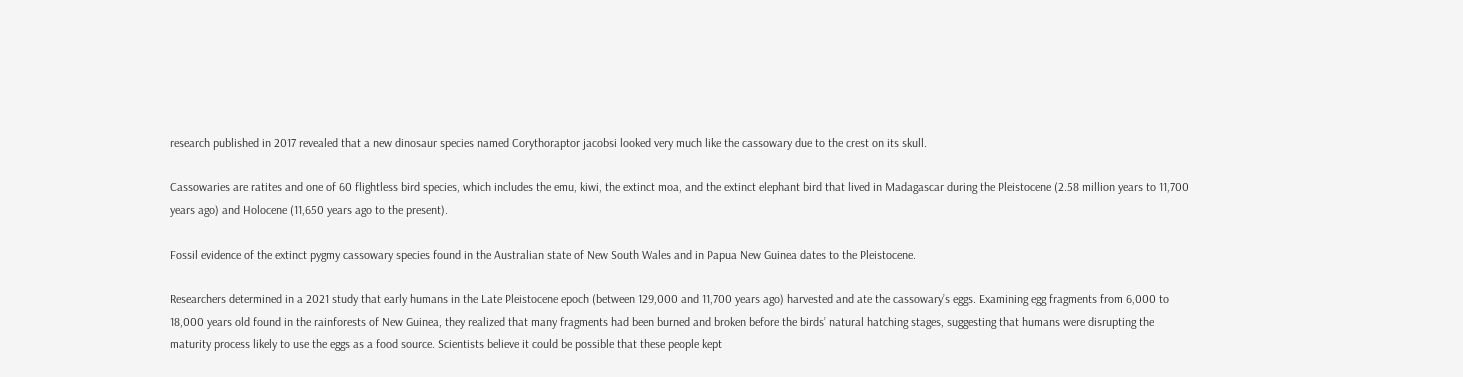research published in 2017 revealed that a new dinosaur species named Corythoraptor jacobsi looked very much like the cassowary due to the crest on its skull.

Cassowaries are ratites and one of 60 flightless bird species, which includes the emu, kiwi, the extinct moa, and the extinct elephant bird that lived in Madagascar during the Pleistocene (2.58 million years to 11,700 years ago) and Holocene (11,650 years ago to the present).

Fossil evidence of the extinct pygmy cassowary species found in the Australian state of New South Wales and in Papua New Guinea dates to the Pleistocene.

Researchers determined in a 2021 study that early humans in the Late Pleistocene epoch (between 129,000 and 11,700 years ago) harvested and ate the cassowary’s eggs. Examining egg fragments from 6,000 to 18,000 years old found in the rainforests of New Guinea, they realized that many fragments had been burned and broken before the birds’ natural hatching stages, suggesting that humans were disrupting the maturity process likely to use the eggs as a food source. Scientists believe it could be possible that these people kept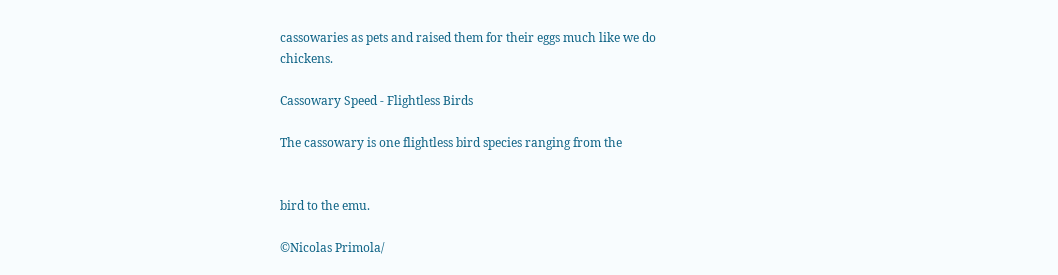cassowaries as pets and raised them for their eggs much like we do chickens.

Cassowary Speed - Flightless Birds

The cassowary is one flightless bird species ranging from the


bird to the emu.

©Nicolas Primola/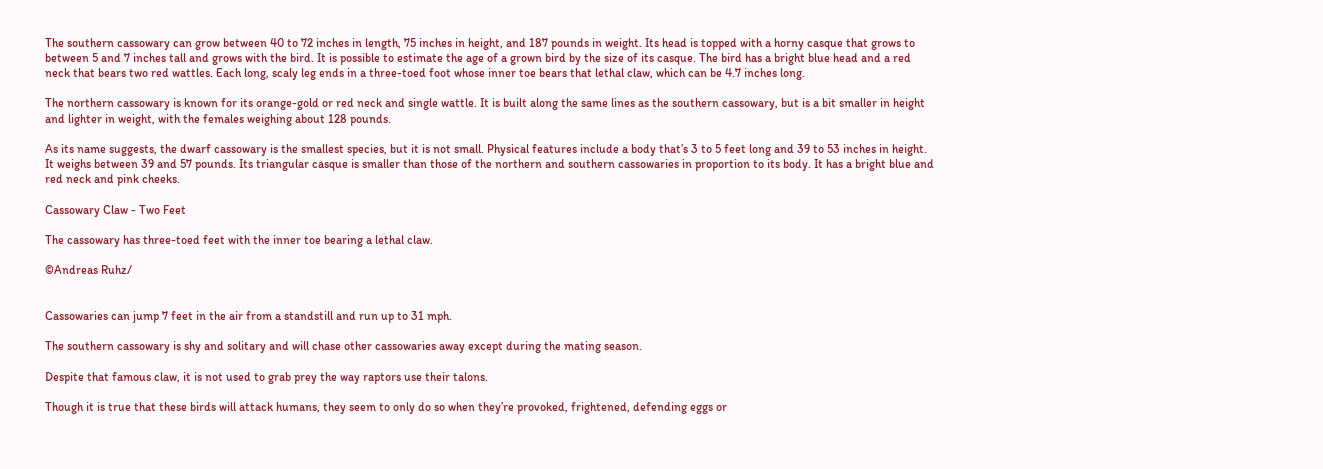The southern cassowary can grow between 40 to 72 inches in length, 75 inches in height, and 187 pounds in weight. Its head is topped with a horny casque that grows to between 5 and 7 inches tall and grows with the bird. It is possible to estimate the age of a grown bird by the size of its casque. The bird has a bright blue head and a red neck that bears two red wattles. Each long, scaly leg ends in a three-toed foot whose inner toe bears that lethal claw, which can be 4.7 inches long.

The northern cassowary is known for its orange-gold or red neck and single wattle. It is built along the same lines as the southern cassowary, but is a bit smaller in height and lighter in weight, with the females weighing about 128 pounds.

As its name suggests, the dwarf cassowary is the smallest species, but it is not small. Physical features include a body that’s 3 to 5 feet long and 39 to 53 inches in height. It weighs between 39 and 57 pounds. Its triangular casque is smaller than those of the northern and southern cassowaries in proportion to its body. It has a bright blue and red neck and pink cheeks.

Cassowary Claw - Two Feet

The cassowary has three-toed feet with the inner toe bearing a lethal claw.

©Andreas Ruhz/


Cassowaries can jump 7 feet in the air from a standstill and run up to 31 mph.

The southern cassowary is shy and solitary and will chase other cassowaries away except during the mating season.

Despite that famous claw, it is not used to grab prey the way raptors use their talons.

Though it is true that these birds will attack humans, they seem to only do so when they’re provoked, frightened, defending eggs or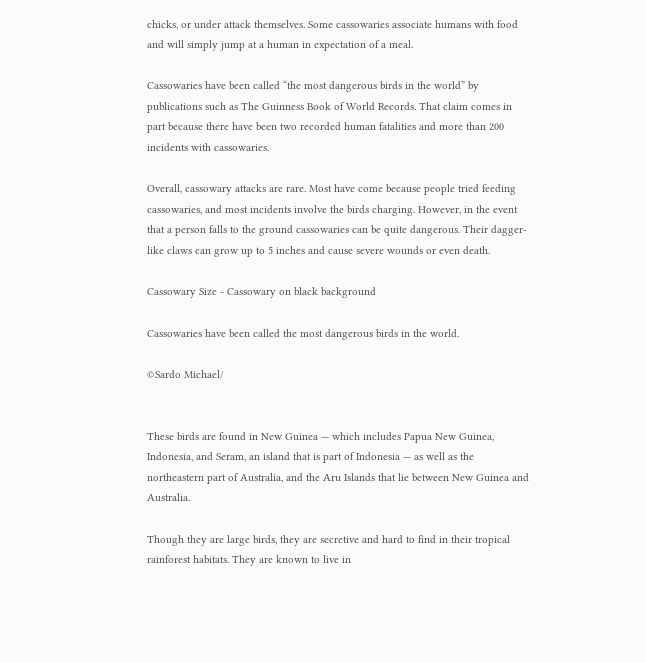chicks, or under attack themselves. Some cassowaries associate humans with food and will simply jump at a human in expectation of a meal.

Cassowaries have been called “the most dangerous birds in the world” by publications such as The Guinness Book of World Records. That claim comes in part because there have been two recorded human fatalities and more than 200 incidents with cassowaries.

Overall, cassowary attacks are rare. Most have come because people tried feeding cassowaries, and most incidents involve the birds charging. However, in the event that a person falls to the ground cassowaries can be quite dangerous. Their dagger-like claws can grow up to 5 inches and cause severe wounds or even death.

Cassowary Size - Cassowary on black background

Cassowaries have been called the most dangerous birds in the world.

©Sardo Michael/


These birds are found in New Guinea — which includes Papua New Guinea, Indonesia, and Seram, an island that is part of Indonesia — as well as the northeastern part of Australia, and the Aru Islands that lie between New Guinea and Australia.

Though they are large birds, they are secretive and hard to find in their tropical rainforest habitats. They are known to live in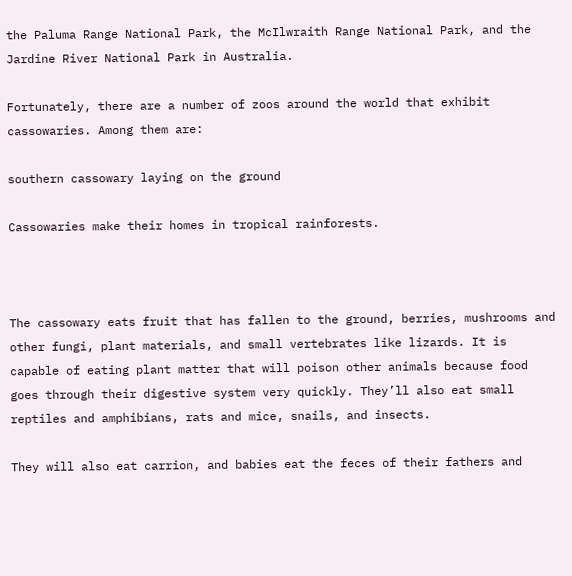the Paluma Range National Park, the McIlwraith Range National Park, and the Jardine River National Park in Australia.

Fortunately, there are a number of zoos around the world that exhibit cassowaries. Among them are:

southern cassowary laying on the ground

Cassowaries make their homes in tropical rainforests.



The cassowary eats fruit that has fallen to the ground, berries, mushrooms and other fungi, plant materials, and small vertebrates like lizards. It is capable of eating plant matter that will poison other animals because food goes through their digestive system very quickly. They’ll also eat small reptiles and amphibians, rats and mice, snails, and insects.

They will also eat carrion, and babies eat the feces of their fathers and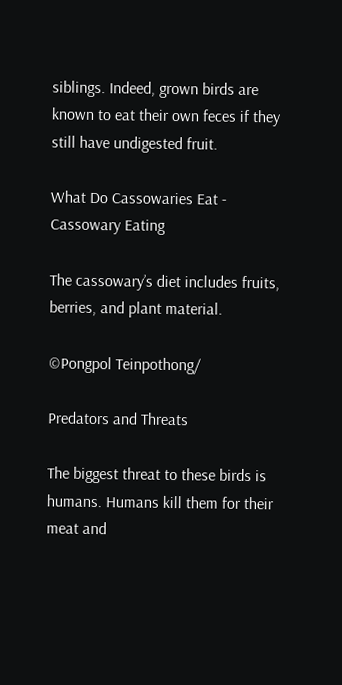siblings. Indeed, grown birds are known to eat their own feces if they still have undigested fruit.

What Do Cassowaries Eat - Cassowary Eating

The cassowary’s diet includes fruits, berries, and plant material.

©Pongpol Teinpothong/

Predators and Threats

The biggest threat to these birds is humans. Humans kill them for their meat and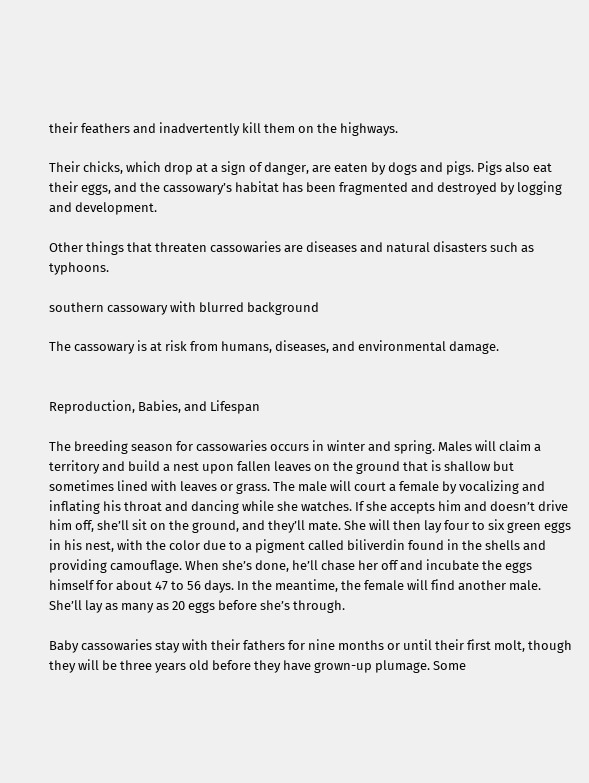their feathers and inadvertently kill them on the highways.

Their chicks, which drop at a sign of danger, are eaten by dogs and pigs. Pigs also eat their eggs, and the cassowary’s habitat has been fragmented and destroyed by logging and development.

Other things that threaten cassowaries are diseases and natural disasters such as typhoons.

southern cassowary with blurred background

The cassowary is at risk from humans, diseases, and environmental damage.


Reproduction, Babies, and Lifespan

The breeding season for cassowaries occurs in winter and spring. Males will claim a territory and build a nest upon fallen leaves on the ground that is shallow but sometimes lined with leaves or grass. The male will court a female by vocalizing and inflating his throat and dancing while she watches. If she accepts him and doesn’t drive him off, she’ll sit on the ground, and they’ll mate. She will then lay four to six green eggs in his nest, with the color due to a pigment called biliverdin found in the shells and providing camouflage. When she’s done, he’ll chase her off and incubate the eggs himself for about 47 to 56 days. In the meantime, the female will find another male. She’ll lay as many as 20 eggs before she’s through.

Baby cassowaries stay with their fathers for nine months or until their first molt, though they will be three years old before they have grown-up plumage. Some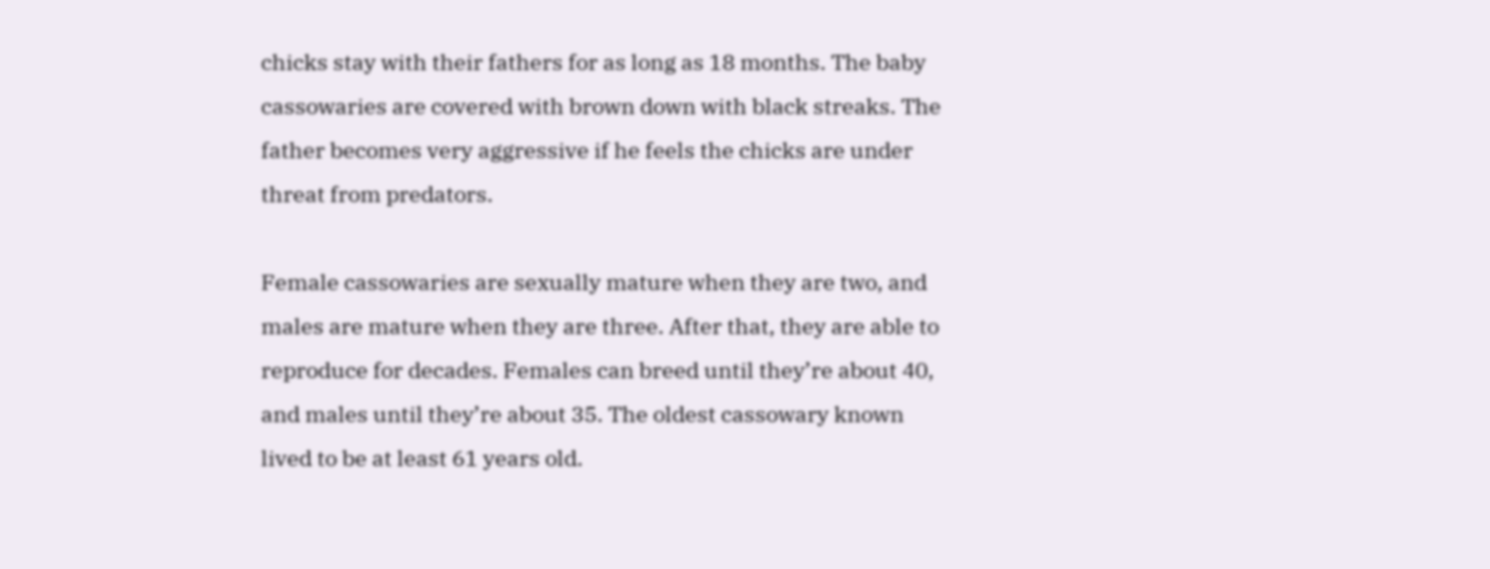chicks stay with their fathers for as long as 18 months. The baby cassowaries are covered with brown down with black streaks. The father becomes very aggressive if he feels the chicks are under threat from predators.

Female cassowaries are sexually mature when they are two, and males are mature when they are three. After that, they are able to reproduce for decades. Females can breed until they’re about 40, and males until they’re about 35. The oldest cassowary known lived to be at least 61 years old.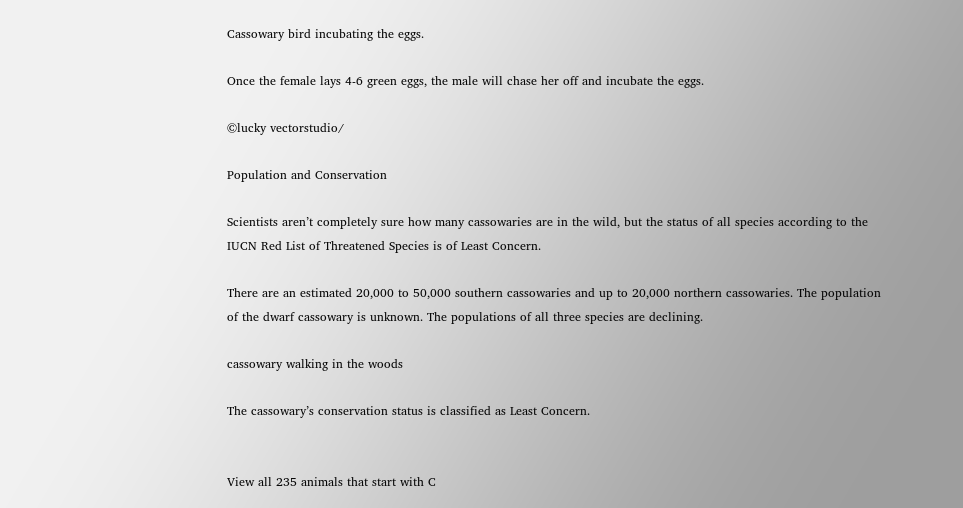Cassowary bird incubating the eggs.

Once the female lays 4-6 green eggs, the male will chase her off and incubate the eggs.

©lucky vectorstudio/

Population and Conservation

Scientists aren’t completely sure how many cassowaries are in the wild, but the status of all species according to the IUCN Red List of Threatened Species is of Least Concern.

There are an estimated 20,000 to 50,000 southern cassowaries and up to 20,000 northern cassowaries. The population of the dwarf cassowary is unknown. The populations of all three species are declining.

cassowary walking in the woods

The cassowary’s conservation status is classified as Least Concern.


View all 235 animals that start with C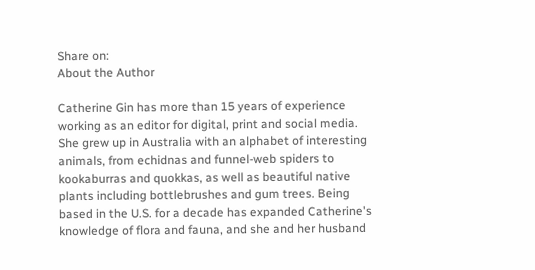Share on:
About the Author

Catherine Gin has more than 15 years of experience working as an editor for digital, print and social media. She grew up in Australia with an alphabet of interesting animals, from echidnas and funnel-web spiders to kookaburras and quokkas, as well as beautiful native plants including bottlebrushes and gum trees. Being based in the U.S. for a decade has expanded Catherine's knowledge of flora and fauna, and she and her husband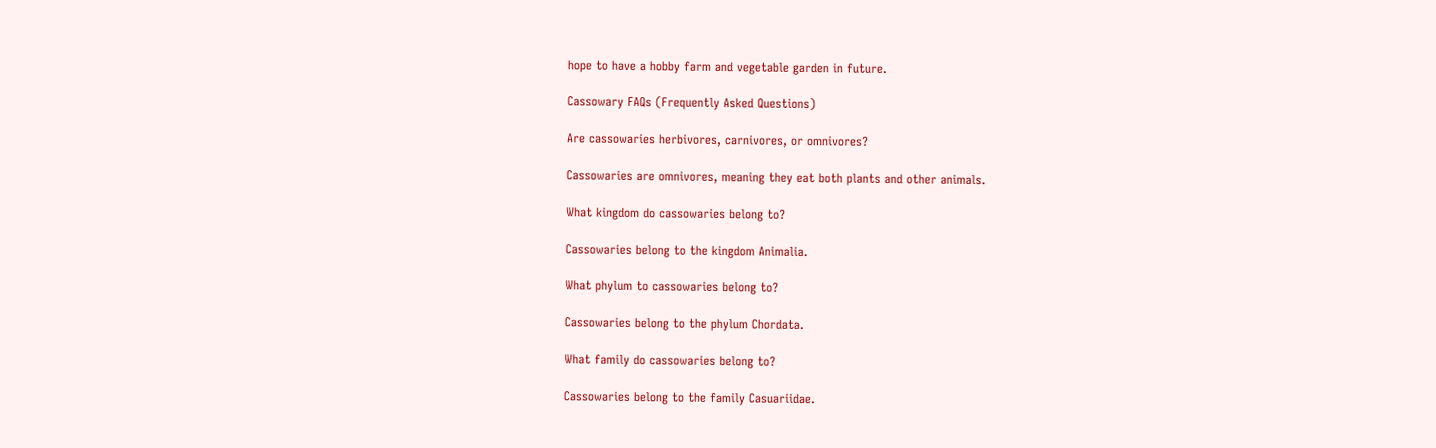hope to have a hobby farm and vegetable garden in future.

Cassowary FAQs (Frequently Asked Questions)

Are cassowaries herbivores, carnivores, or omnivores?

Cassowaries are omnivores, meaning they eat both plants and other animals.

What kingdom do cassowaries belong to?

Cassowaries belong to the kingdom Animalia.

What phylum to cassowaries belong to?

Cassowaries belong to the phylum Chordata.

What family do cassowaries belong to?

Cassowaries belong to the family Casuariidae.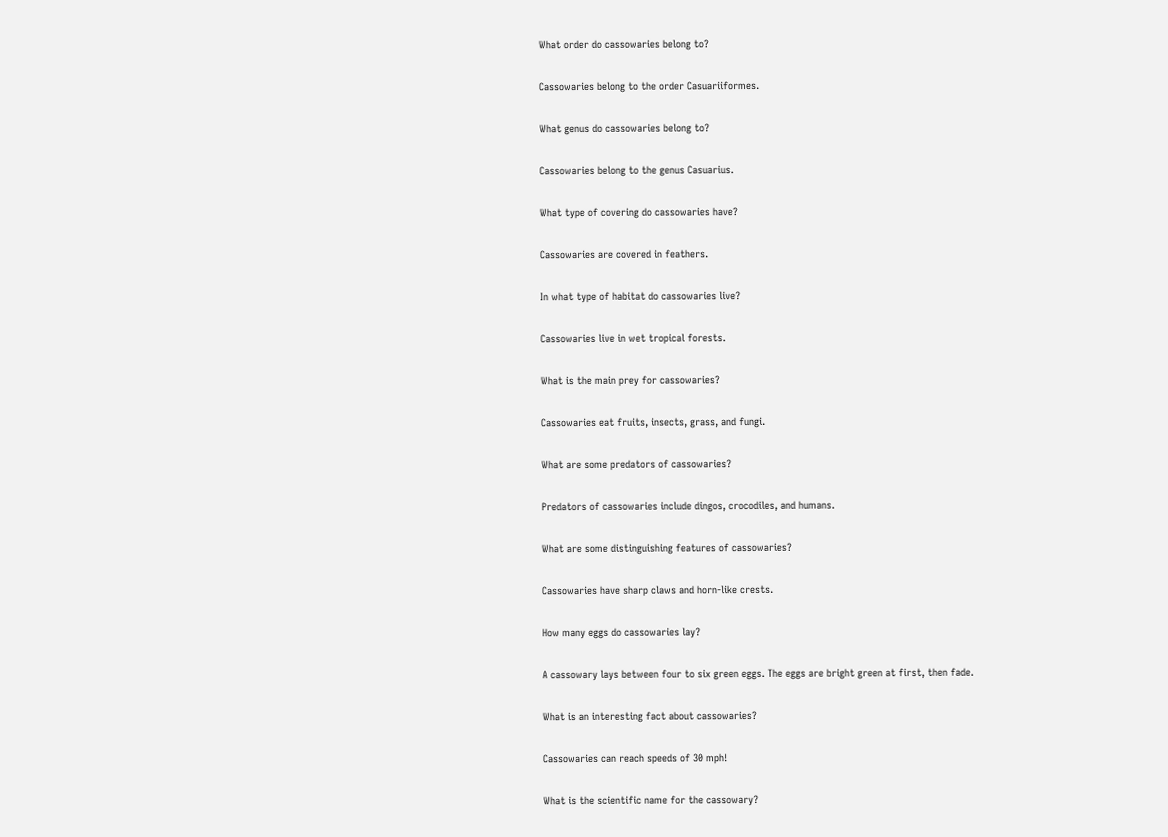What order do cassowaries belong to?

Cassowaries belong to the order Casuariiformes.

What genus do cassowaries belong to?

Cassowaries belong to the genus Casuarius.

What type of covering do cassowaries have?

Cassowaries are covered in feathers.

In what type of habitat do cassowaries live?

Cassowaries live in wet tropical forests.

What is the main prey for cassowaries?

Cassowaries eat fruits, insects, grass, and fungi.

What are some predators of cassowaries?

Predators of cassowaries include dingos, crocodiles, and humans.

What are some distinguishing features of cassowaries?

Cassowaries have sharp claws and horn-like crests.

How many eggs do cassowaries lay?

A cassowary lays between four to six green eggs. The eggs are bright green at first, then fade.

What is an interesting fact about cassowaries?

Cassowaries can reach speeds of 30 mph!

What is the scientific name for the cassowary?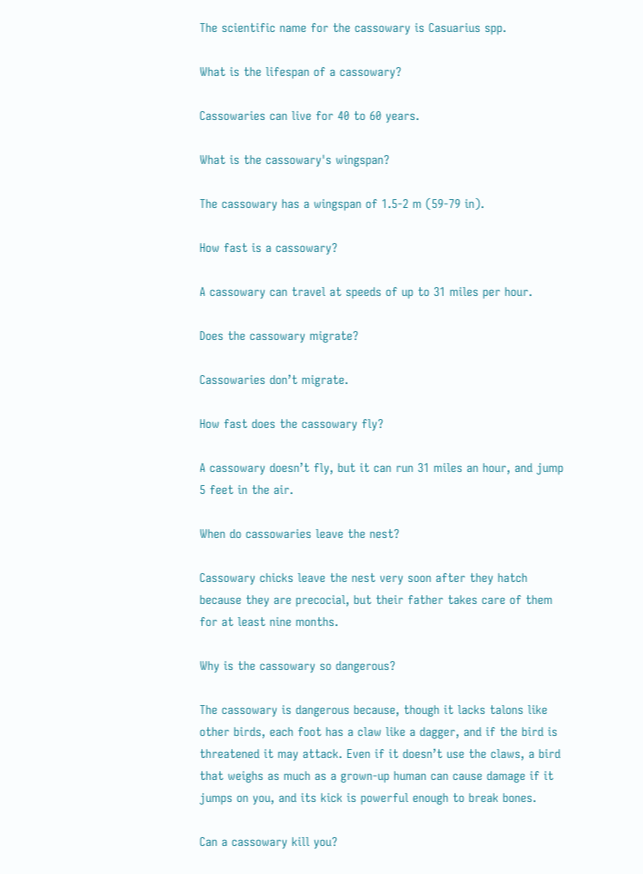The scientific name for the cassowary is Casuarius spp.

What is the lifespan of a cassowary?

Cassowaries can live for 40 to 60 years.

What is the cassowary's wingspan?

The cassowary has a wingspan of 1.5-2 m (59-79 in).

How fast is a cassowary?

A cassowary can travel at speeds of up to 31 miles per hour.

Does the cassowary migrate?

Cassowaries don’t migrate.

How fast does the cassowary fly?

A cassowary doesn’t fly, but it can run 31 miles an hour, and jump 5 feet in the air.

When do cassowaries leave the nest?

Cassowary chicks leave the nest very soon after they hatch because they are precocial, but their father takes care of them for at least nine months.

Why is the cassowary so dangerous?

The cassowary is dangerous because, though it lacks talons like other birds, each foot has a claw like a dagger, and if the bird is threatened it may attack. Even if it doesn’t use the claws, a bird that weighs as much as a grown-up human can cause damage if it jumps on you, and its kick is powerful enough to break bones.

Can a cassowary kill you?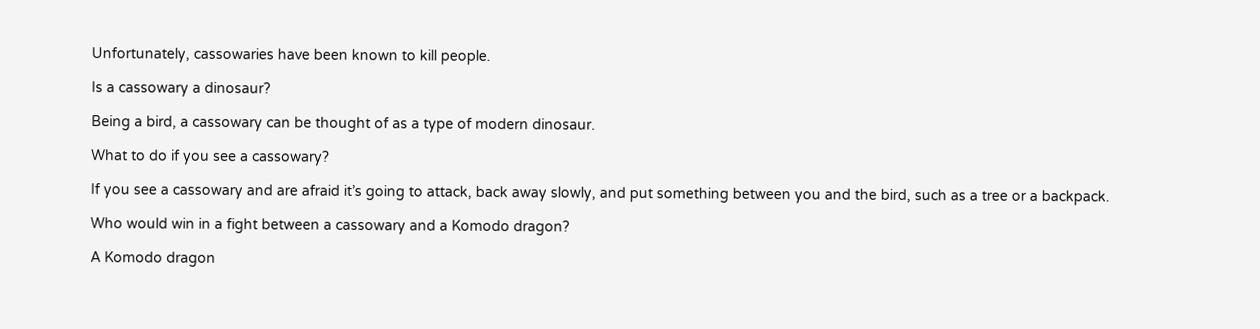Unfortunately, cassowaries have been known to kill people.

Is a cassowary a dinosaur?

Being a bird, a cassowary can be thought of as a type of modern dinosaur.

What to do if you see a cassowary?

If you see a cassowary and are afraid it’s going to attack, back away slowly, and put something between you and the bird, such as a tree or a backpack.

Who would win in a fight between a cassowary and a Komodo dragon?

A Komodo dragon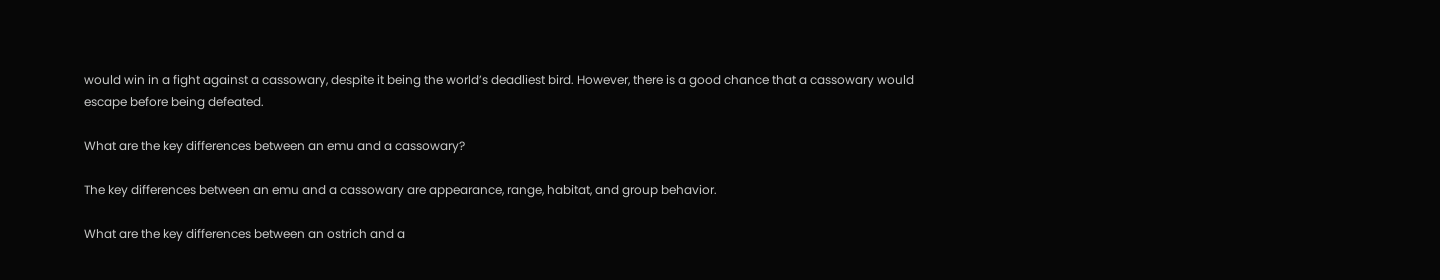would win in a fight against a cassowary, despite it being the world’s deadliest bird. However, there is a good chance that a cassowary would escape before being defeated.

What are the key differences between an emu and a cassowary?

The key differences between an emu and a cassowary are appearance, range, habitat, and group behavior.

What are the key differences between an ostrich and a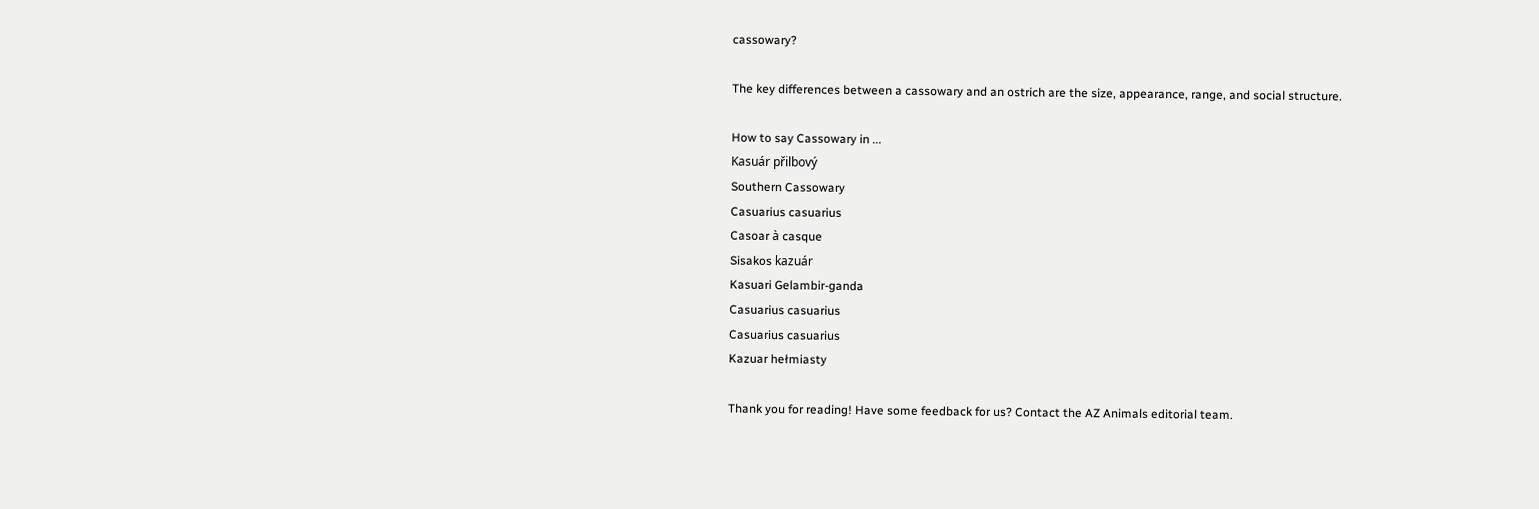cassowary?

The key differences between a cassowary and an ostrich are the size, appearance, range, and social structure.

How to say Cassowary in ...
Kasuár přilbový
Southern Cassowary
Casuarius casuarius
Casoar à casque
Sisakos kazuár
Kasuari Gelambir-ganda
Casuarius casuarius
Casuarius casuarius
Kazuar hełmiasty

Thank you for reading! Have some feedback for us? Contact the AZ Animals editorial team.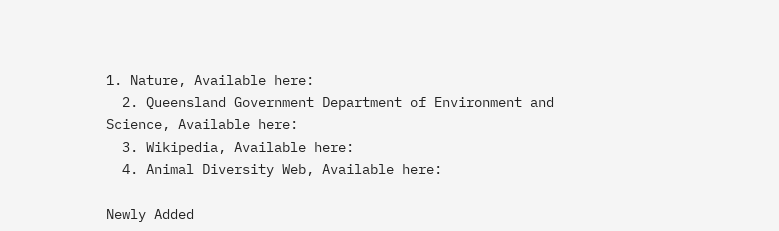1. Nature, Available here:
  2. Queensland Government Department of Environment and Science, Available here:
  3. Wikipedia, Available here:
  4. Animal Diversity Web, Available here:

Newly Added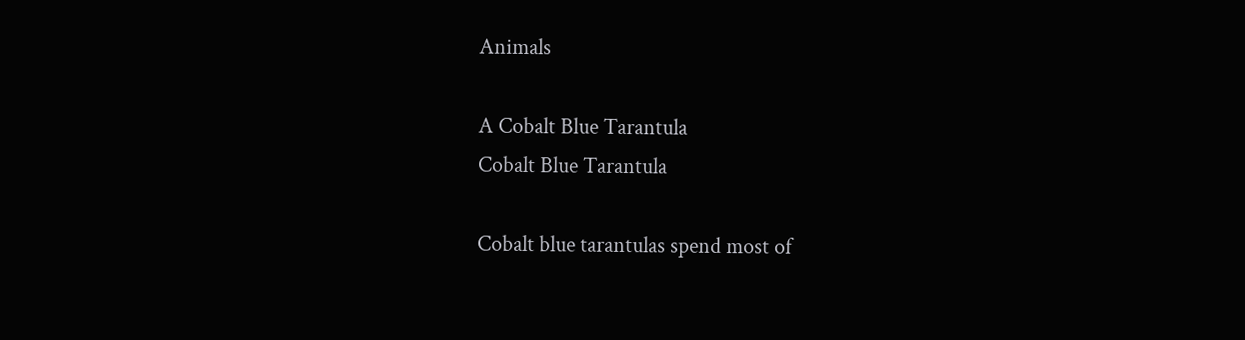Animals

A Cobalt Blue Tarantula
Cobalt Blue Tarantula

Cobalt blue tarantulas spend most of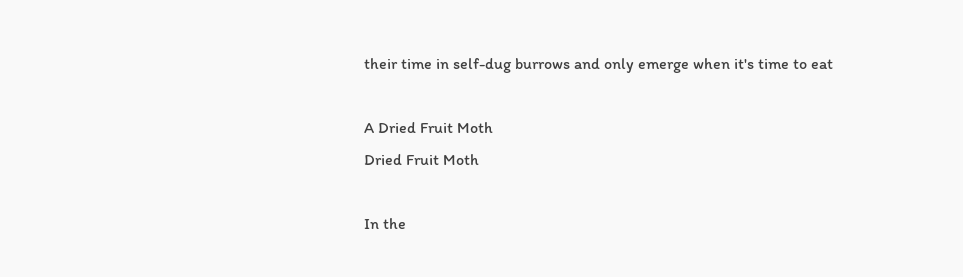their time in self-dug burrows and only emerge when it's time to eat

A Dried Fruit Moth
Dried Fruit Moth

In the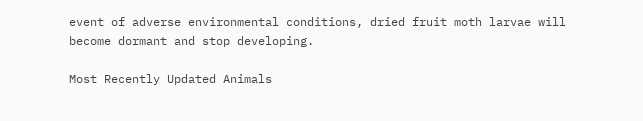event of adverse environmental conditions, dried fruit moth larvae will become dormant and stop developing.

Most Recently Updated Animals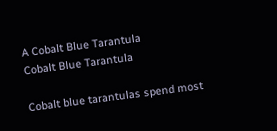A Cobalt Blue Tarantula
Cobalt Blue Tarantula

Cobalt blue tarantulas spend most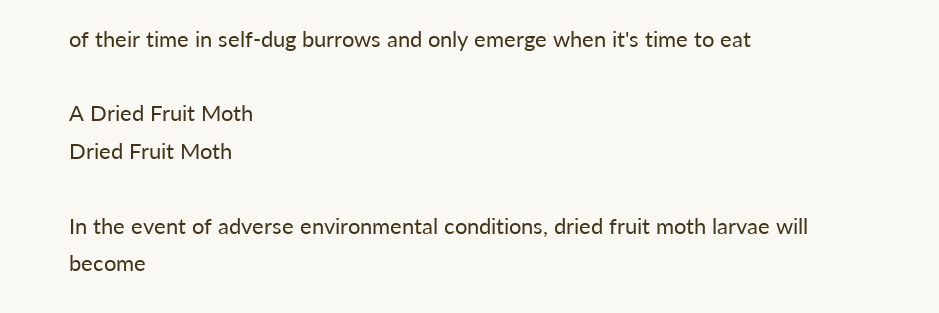of their time in self-dug burrows and only emerge when it's time to eat

A Dried Fruit Moth
Dried Fruit Moth

In the event of adverse environmental conditions, dried fruit moth larvae will become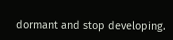dormant and stop developing.